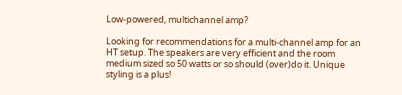Low-powered, multichannel amp?

Looking for recommendations for a multi-channel amp for an HT setup. The speakers are very efficient and the room medium sized so 50 watts or so should (over)do it. Unique styling is a plus!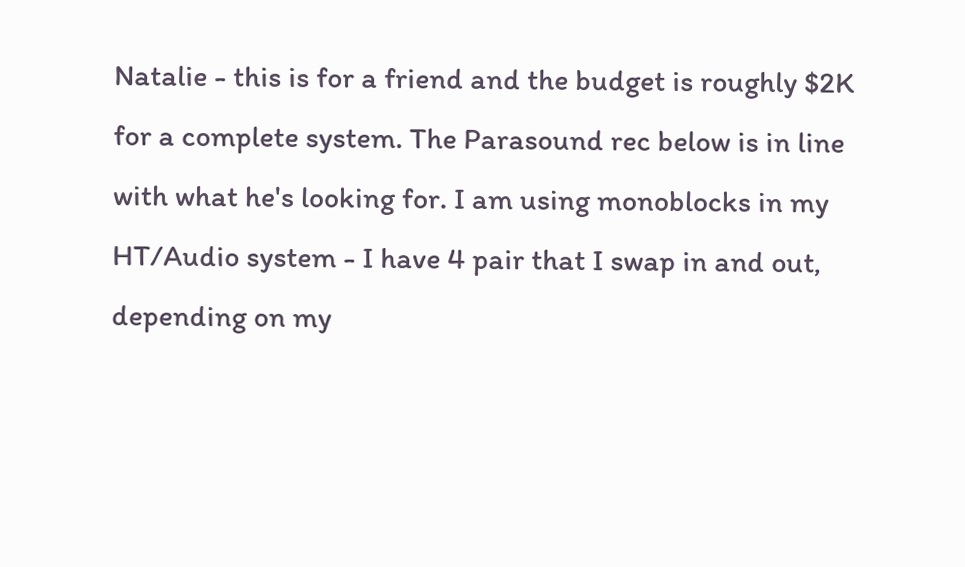Natalie - this is for a friend and the budget is roughly $2K for a complete system. The Parasound rec below is in line with what he's looking for. I am using monoblocks in my HT/Audio system - I have 4 pair that I swap in and out, depending on my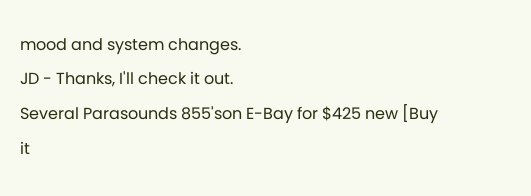mood and system changes.
JD - Thanks, I'll check it out.
Several Parasounds 855'son E-Bay for $425 new [Buy it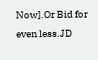Now].Or Bid for even less.JD